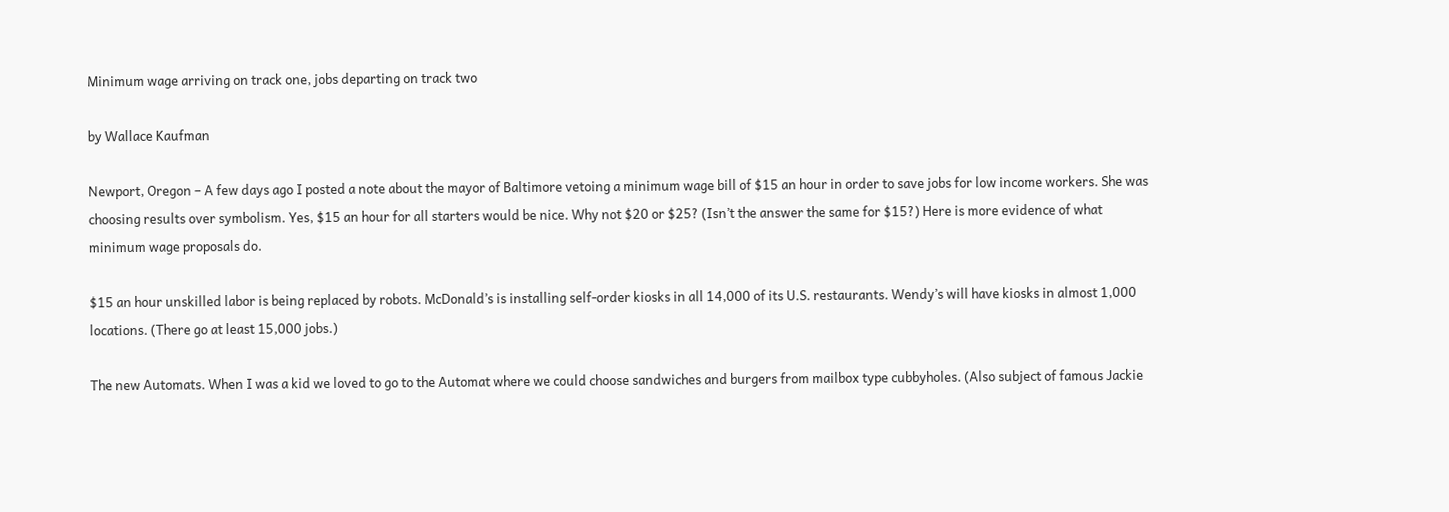Minimum wage arriving on track one, jobs departing on track two

by Wallace Kaufman

Newport, Oregon – A few days ago I posted a note about the mayor of Baltimore vetoing a minimum wage bill of $15 an hour in order to save jobs for low income workers. She was choosing results over symbolism. Yes, $15 an hour for all starters would be nice. Why not $20 or $25? (Isn’t the answer the same for $15?) Here is more evidence of what minimum wage proposals do.

$15 an hour unskilled labor is being replaced by robots. McDonald’s is installing self-order kiosks in all 14,000 of its U.S. restaurants. Wendy’s will have kiosks in almost 1,000 locations. (There go at least 15,000 jobs.)

The new Automats. When I was a kid we loved to go to the Automat where we could choose sandwiches and burgers from mailbox type cubbyholes. (Also subject of famous Jackie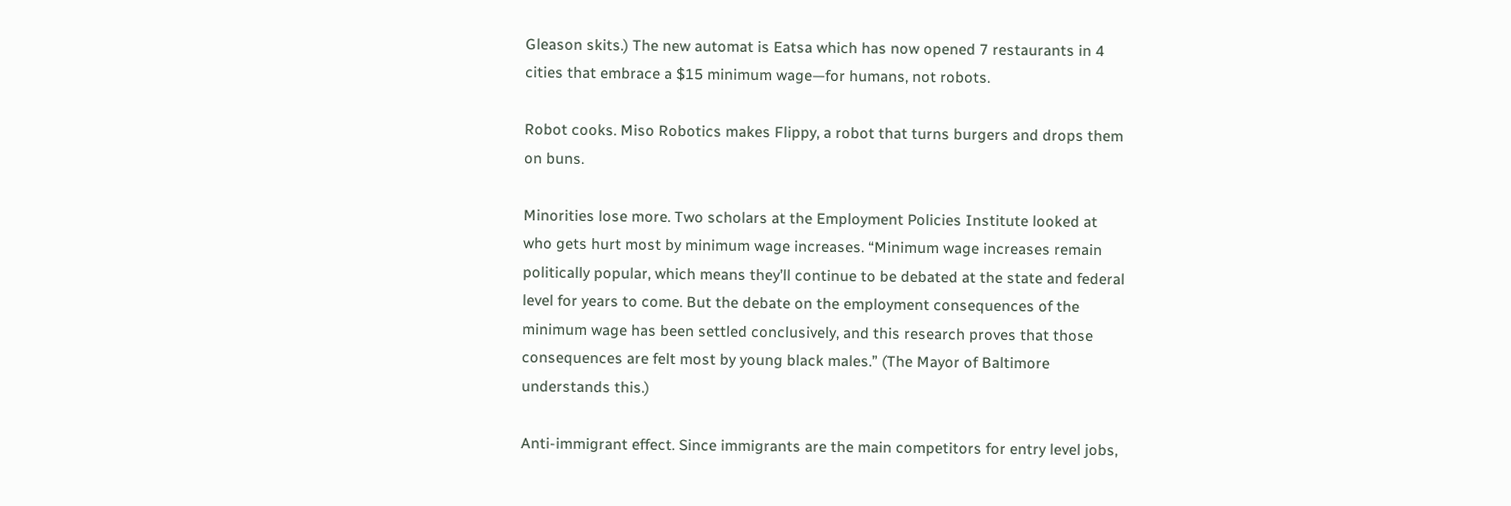Gleason skits.) The new automat is Eatsa which has now opened 7 restaurants in 4 cities that embrace a $15 minimum wage—for humans, not robots.

Robot cooks. Miso Robotics makes Flippy, a robot that turns burgers and drops them on buns.

Minorities lose more. Two scholars at the Employment Policies Institute looked at who gets hurt most by minimum wage increases. “Minimum wage increases remain politically popular, which means they’ll continue to be debated at the state and federal level for years to come. But the debate on the employment consequences of the minimum wage has been settled conclusively, and this research proves that those consequences are felt most by young black males.” (The Mayor of Baltimore understands this.)

Anti-immigrant effect. Since immigrants are the main competitors for entry level jobs,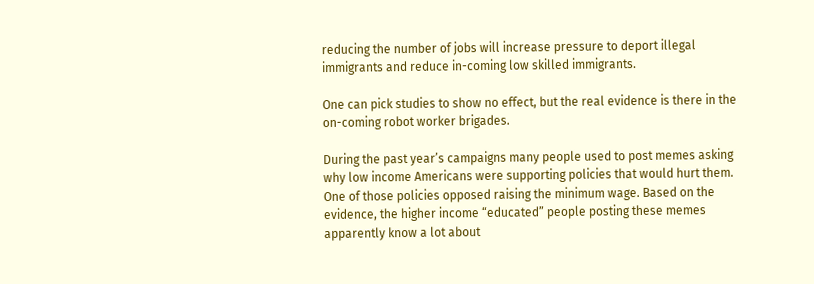reducing the number of jobs will increase pressure to deport illegal immigrants and reduce in-coming low skilled immigrants.

One can pick studies to show no effect, but the real evidence is there in the on-coming robot worker brigades.

During the past year’s campaigns many people used to post memes asking why low income Americans were supporting policies that would hurt them. One of those policies opposed raising the minimum wage. Based on the evidence, the higher income “educated” people posting these memes apparently know a lot about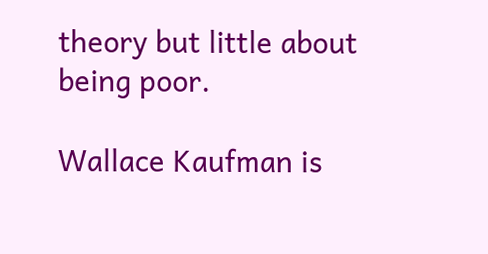theory but little about being poor.

Wallace Kaufman is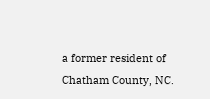a former resident of Chatham County, NC.